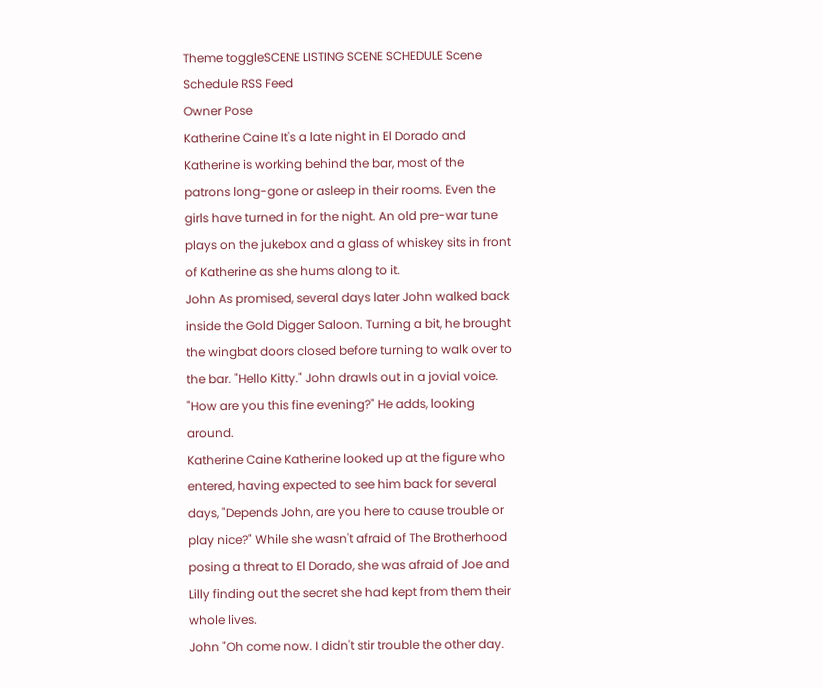Theme toggleSCENE LISTING SCENE SCHEDULE Scene Schedule RSS Feed
Owner Pose
Katherine Caine It's a late night in El Dorado and Katherine is working behind the bar, most of the patrons long-gone or asleep in their rooms. Even the girls have turned in for the night. An old pre-war tune plays on the jukebox and a glass of whiskey sits in front of Katherine as she hums along to it.
John As promised, several days later John walked back inside the Gold Digger Saloon. Turning a bit, he brought the wingbat doors closed before turning to walk over to the bar. "Hello Kitty." John drawls out in a jovial voice. "How are you this fine evening?" He adds, looking around.
Katherine Caine Katherine looked up at the figure who entered, having expected to see him back for several days, "Depends John, are you here to cause trouble or play nice?" While she wasn't afraid of The Brotherhood posing a threat to El Dorado, she was afraid of Joe and Lilly finding out the secret she had kept from them their whole lives.
John "Oh come now. I didn't stir trouble the other day.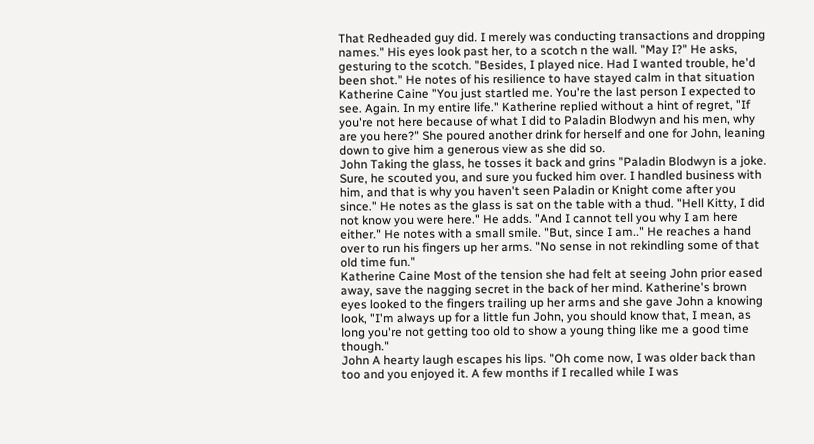That Redheaded guy did. I merely was conducting transactions and dropping names." His eyes look past her, to a scotch n the wall. "May I?" He asks, gesturing to the scotch. "Besides, I played nice. Had I wanted trouble, he'd been shot." He notes of his resilience to have stayed calm in that situation
Katherine Caine "You just startled me. You're the last person I expected to see. Again. In my entire life." Katherine replied without a hint of regret, "If you're not here because of what I did to Paladin Blodwyn and his men, why are you here?" She poured another drink for herself and one for John, leaning down to give him a generous view as she did so.
John Taking the glass, he tosses it back and grins "Paladin Blodwyn is a joke. Sure, he scouted you, and sure you fucked him over. I handled business with him, and that is why you haven't seen Paladin or Knight come after you since." He notes as the glass is sat on the table with a thud. "Hell Kitty, I did not know you were here." He adds. "And I cannot tell you why I am here either." He notes with a small smile. "But, since I am.." He reaches a hand over to run his fingers up her arms. "No sense in not rekindling some of that old time fun."
Katherine Caine Most of the tension she had felt at seeing John prior eased away, save the nagging secret in the back of her mind. Katherine's brown eyes looked to the fingers trailing up her arms and she gave John a knowing look, "I'm always up for a little fun John, you should know that, I mean, as long you're not getting too old to show a young thing like me a good time though."
John A hearty laugh escapes his lips. "Oh come now, I was older back than too and you enjoyed it. A few months if I recalled while I was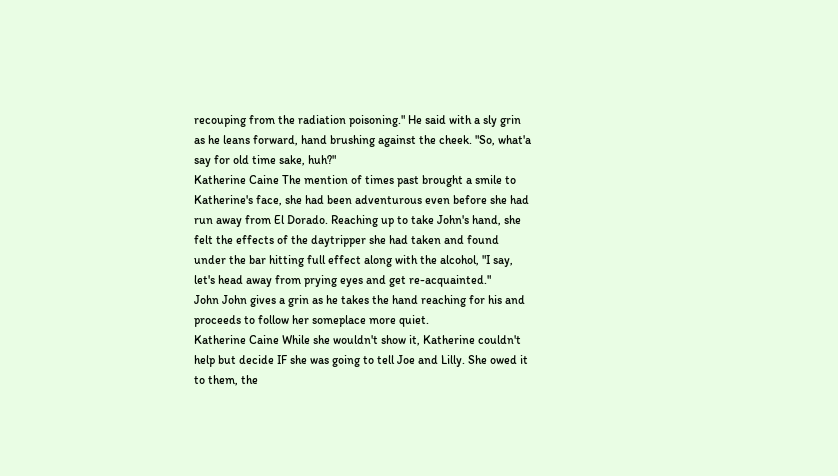recouping from the radiation poisoning." He said with a sly grin as he leans forward, hand brushing against the cheek. "So, what'a say for old time sake, huh?"
Katherine Caine The mention of times past brought a smile to Katherine's face, she had been adventurous even before she had run away from El Dorado. Reaching up to take John's hand, she felt the effects of the daytripper she had taken and found under the bar hitting full effect along with the alcohol, "I say, let's head away from prying eyes and get re-acquainted."
John John gives a grin as he takes the hand reaching for his and proceeds to follow her someplace more quiet.
Katherine Caine While she wouldn't show it, Katherine couldn't help but decide IF she was going to tell Joe and Lilly. She owed it to them, the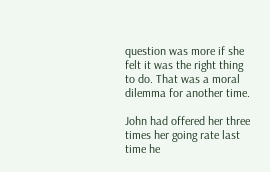question was more if she felt it was the right thing to do. That was a moral dilemma for another time.

John had offered her three times her going rate last time he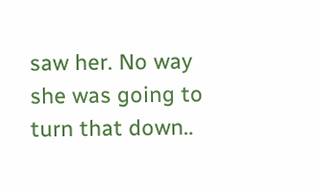saw her. No way she was going to turn that down..